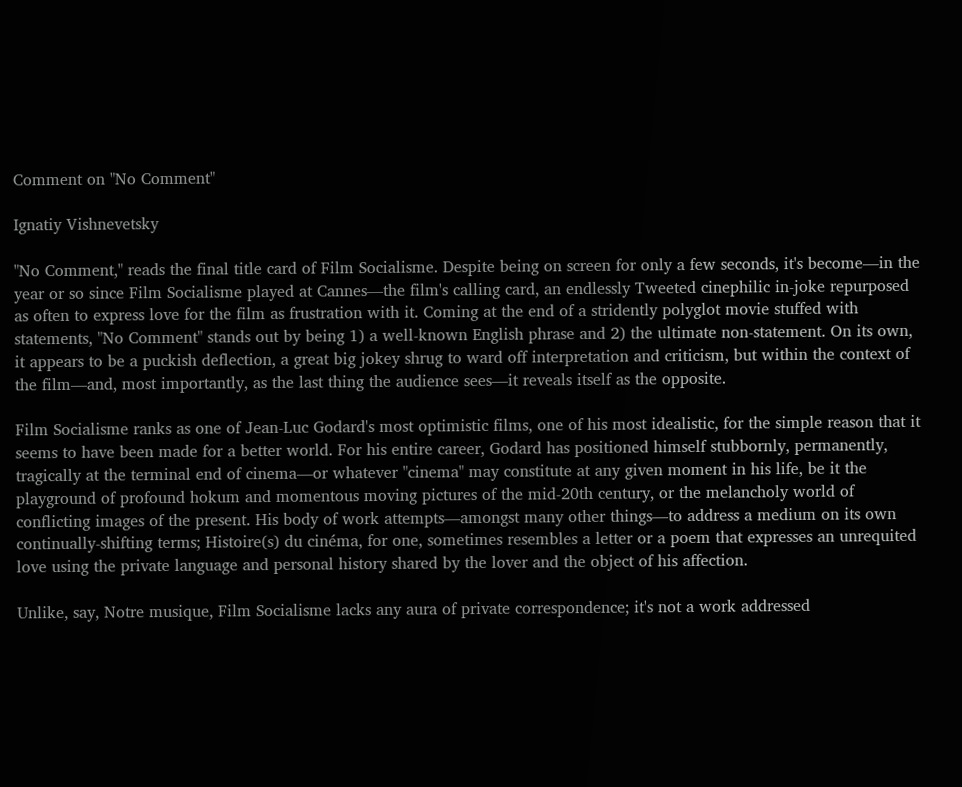Comment on "No Comment"

Ignatiy Vishnevetsky

"No Comment," reads the final title card of Film Socialisme. Despite being on screen for only a few seconds, it's become—in the year or so since Film Socialisme played at Cannes—the film's calling card, an endlessly Tweeted cinephilic in-joke repurposed as often to express love for the film as frustration with it. Coming at the end of a stridently polyglot movie stuffed with statements, "No Comment" stands out by being 1) a well-known English phrase and 2) the ultimate non-statement. On its own, it appears to be a puckish deflection, a great big jokey shrug to ward off interpretation and criticism, but within the context of the film—and, most importantly, as the last thing the audience sees—it reveals itself as the opposite.

Film Socialisme ranks as one of Jean-Luc Godard's most optimistic films, one of his most idealistic, for the simple reason that it seems to have been made for a better world. For his entire career, Godard has positioned himself stubbornly, permanently, tragically at the terminal end of cinema—or whatever "cinema" may constitute at any given moment in his life, be it the playground of profound hokum and momentous moving pictures of the mid-20th century, or the melancholy world of conflicting images of the present. His body of work attempts—amongst many other things—to address a medium on its own continually-shifting terms; Histoire(s) du cinéma, for one, sometimes resembles a letter or a poem that expresses an unrequited love using the private language and personal history shared by the lover and the object of his affection.

Unlike, say, Notre musique, Film Socialisme lacks any aura of private correspondence; it's not a work addressed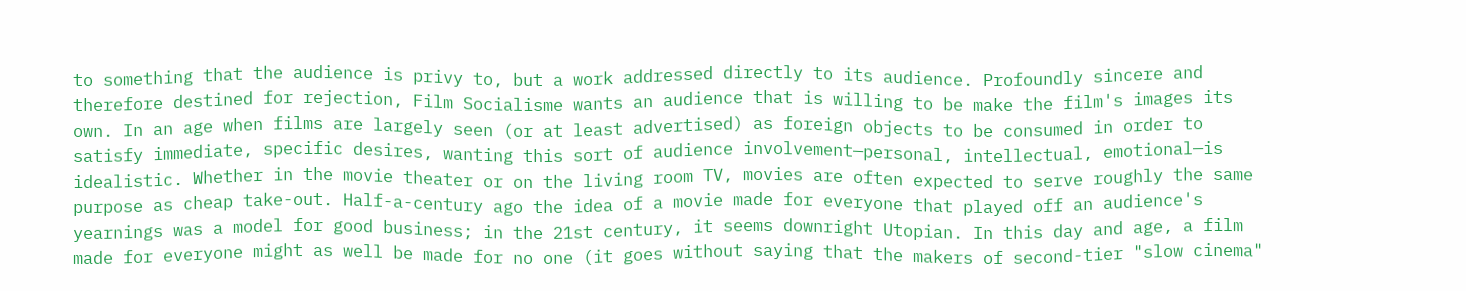to something that the audience is privy to, but a work addressed directly to its audience. Profoundly sincere and therefore destined for rejection, Film Socialisme wants an audience that is willing to be make the film's images its own. In an age when films are largely seen (or at least advertised) as foreign objects to be consumed in order to satisfy immediate, specific desires, wanting this sort of audience involvement—personal, intellectual, emotional—is idealistic. Whether in the movie theater or on the living room TV, movies are often expected to serve roughly the same purpose as cheap take-out. Half-a-century ago the idea of a movie made for everyone that played off an audience's yearnings was a model for good business; in the 21st century, it seems downright Utopian. In this day and age, a film made for everyone might as well be made for no one (it goes without saying that the makers of second-tier "slow cinema"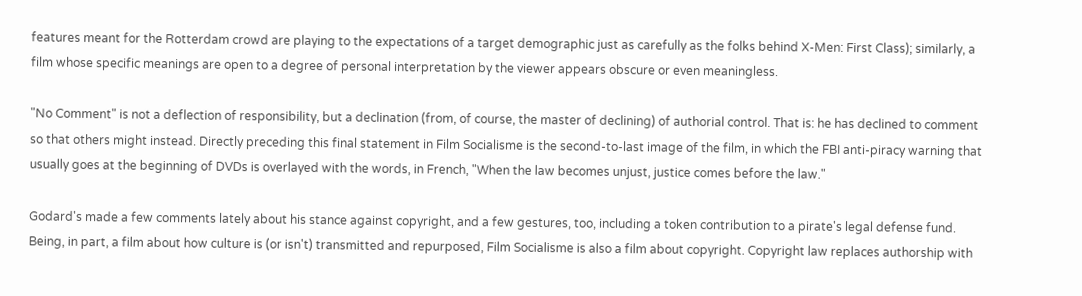features meant for the Rotterdam crowd are playing to the expectations of a target demographic just as carefully as the folks behind X-Men: First Class); similarly, a film whose specific meanings are open to a degree of personal interpretation by the viewer appears obscure or even meaningless.

"No Comment" is not a deflection of responsibility, but a declination (from, of course, the master of declining) of authorial control. That is: he has declined to comment so that others might instead. Directly preceding this final statement in Film Socialisme is the second-to-last image of the film, in which the FBI anti-piracy warning that usually goes at the beginning of DVDs is overlayed with the words, in French, "When the law becomes unjust, justice comes before the law."

Godard's made a few comments lately about his stance against copyright, and a few gestures, too, including a token contribution to a pirate's legal defense fund. Being, in part, a film about how culture is (or isn't) transmitted and repurposed, Film Socialisme is also a film about copyright. Copyright law replaces authorship with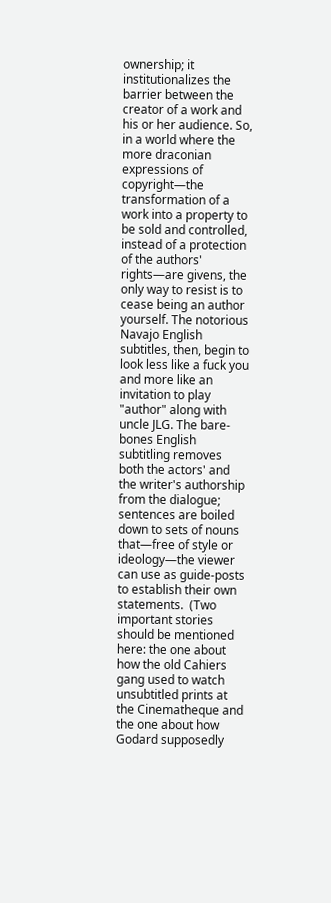ownership; it institutionalizes the barrier between the creator of a work and his or her audience. So, in a world where the more draconian expressions of copyright—the transformation of a work into a property to be sold and controlled, instead of a protection of the authors' rights—are givens, the only way to resist is to cease being an author yourself. The notorious Navajo English subtitles, then, begin to look less like a fuck you and more like an invitation to play "author" along with uncle JLG. The bare-bones English subtitling removes both the actors' and the writer's authorship from the dialogue; sentences are boiled down to sets of nouns that—free of style or ideology—the viewer can use as guide-posts to establish their own statements.  (Two important stories should be mentioned here: the one about how the old Cahiers gang used to watch unsubtitled prints at the Cinematheque and the one about how Godard supposedly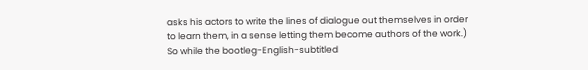asks his actors to write the lines of dialogue out themselves in order to learn them, in a sense letting them become authors of the work.) So while the bootleg-English-subtitled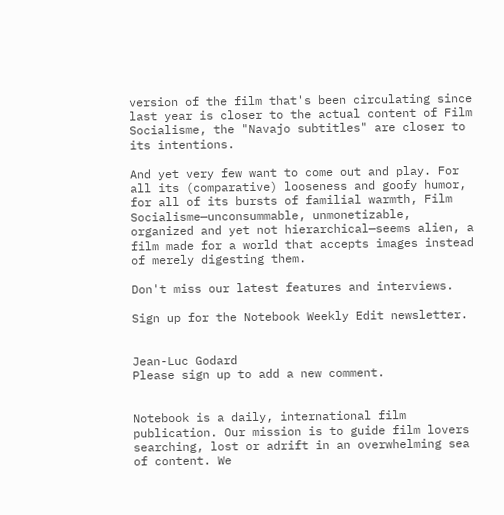version of the film that's been circulating since last year is closer to the actual content of Film Socialisme, the "Navajo subtitles" are closer to its intentions.

And yet very few want to come out and play. For all its (comparative) looseness and goofy humor, for all of its bursts of familial warmth, Film Socialisme—unconsummable, unmonetizable, organized and yet not hierarchical—seems alien, a film made for a world that accepts images instead of merely digesting them.

Don't miss our latest features and interviews.

Sign up for the Notebook Weekly Edit newsletter.


Jean-Luc Godard
Please sign up to add a new comment.


Notebook is a daily, international film publication. Our mission is to guide film lovers searching, lost or adrift in an overwhelming sea of content. We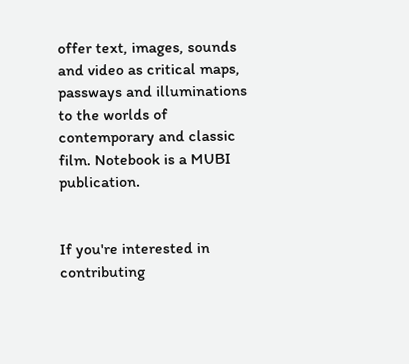offer text, images, sounds and video as critical maps, passways and illuminations to the worlds of contemporary and classic film. Notebook is a MUBI publication.


If you're interested in contributing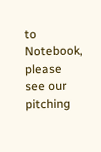to Notebook, please see our pitching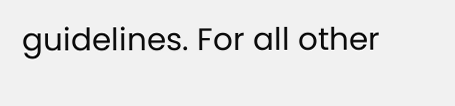guidelines. For all other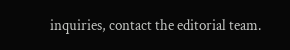inquiries, contact the editorial team.